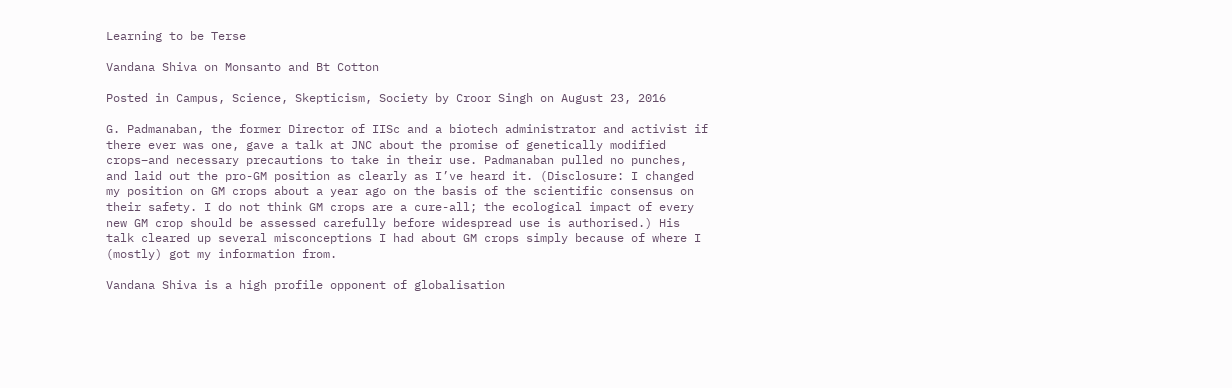Learning to be Terse

Vandana Shiva on Monsanto and Bt Cotton

Posted in Campus, Science, Skepticism, Society by Croor Singh on August 23, 2016

G. Padmanaban, the former Director of IISc and a biotech administrator and activist if there ever was one, gave a talk at JNC about the promise of genetically modified crops–and necessary precautions to take in their use. Padmanaban pulled no punches, and laid out the pro-GM position as clearly as I’ve heard it. (Disclosure: I changed my position on GM crops about a year ago on the basis of the scientific consensus on their safety. I do not think GM crops are a cure-all; the ecological impact of every new GM crop should be assessed carefully before widespread use is authorised.) His talk cleared up several misconceptions I had about GM crops simply because of where I (mostly) got my information from.

Vandana Shiva is a high profile opponent of globalisation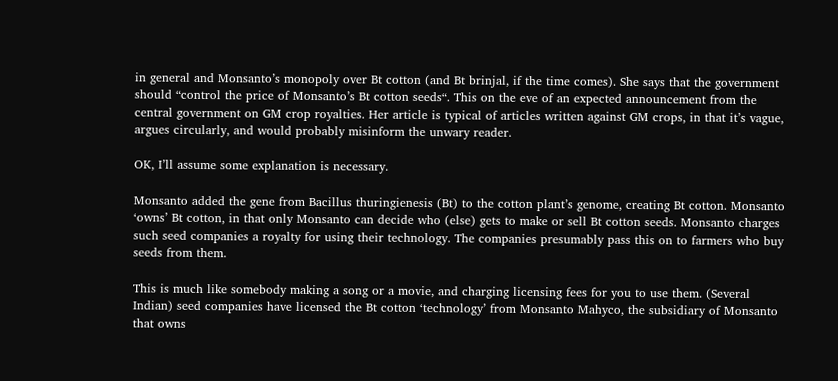in general and Monsanto’s monopoly over Bt cotton (and Bt brinjal, if the time comes). She says that the government should “control the price of Monsanto’s Bt cotton seeds“. This on the eve of an expected announcement from the central government on GM crop royalties. Her article is typical of articles written against GM crops, in that it’s vague, argues circularly, and would probably misinform the unwary reader.

OK, I’ll assume some explanation is necessary.

Monsanto added the gene from Bacillus thuringienesis (Bt) to the cotton plant’s genome, creating Bt cotton. Monsanto ‘owns’ Bt cotton, in that only Monsanto can decide who (else) gets to make or sell Bt cotton seeds. Monsanto charges such seed companies a royalty for using their technology. The companies presumably pass this on to farmers who buy seeds from them.

This is much like somebody making a song or a movie, and charging licensing fees for you to use them. (Several Indian) seed companies have licensed the Bt cotton ‘technology’ from Monsanto Mahyco, the subsidiary of Monsanto that owns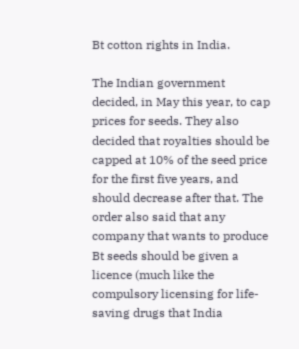Bt cotton rights in India.

The Indian government decided, in May this year, to cap prices for seeds. They also decided that royalties should be capped at 10% of the seed price for the first five years, and should decrease after that. The order also said that any company that wants to produce Bt seeds should be given a licence (much like the compulsory licensing for life-saving drugs that India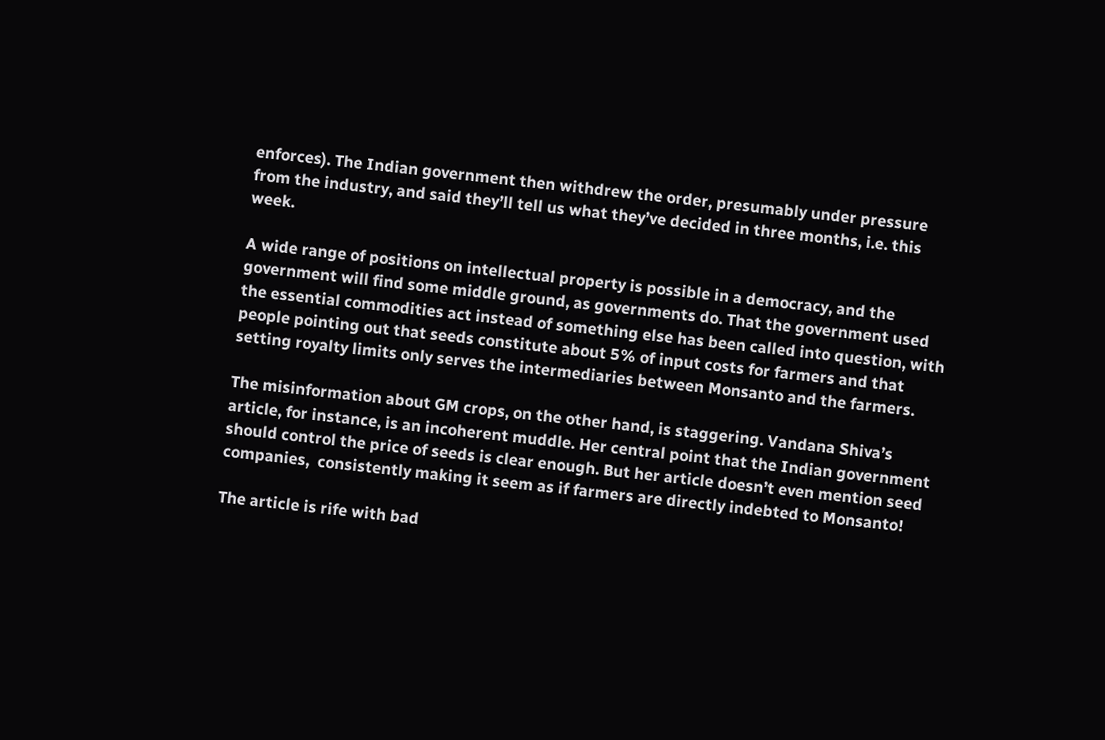enforces). The Indian government then withdrew the order, presumably under pressure from the industry, and said they’ll tell us what they’ve decided in three months, i.e. this week.

A wide range of positions on intellectual property is possible in a democracy, and the government will find some middle ground, as governments do. That the government used the essential commodities act instead of something else has been called into question, with people pointing out that seeds constitute about 5% of input costs for farmers and that setting royalty limits only serves the intermediaries between Monsanto and the farmers.

The misinformation about GM crops, on the other hand, is staggering. Vandana Shiva’s article, for instance, is an incoherent muddle. Her central point that the Indian government should control the price of seeds is clear enough. But her article doesn’t even mention seed companies,  consistently making it seem as if farmers are directly indebted to Monsanto!

The article is rife with bad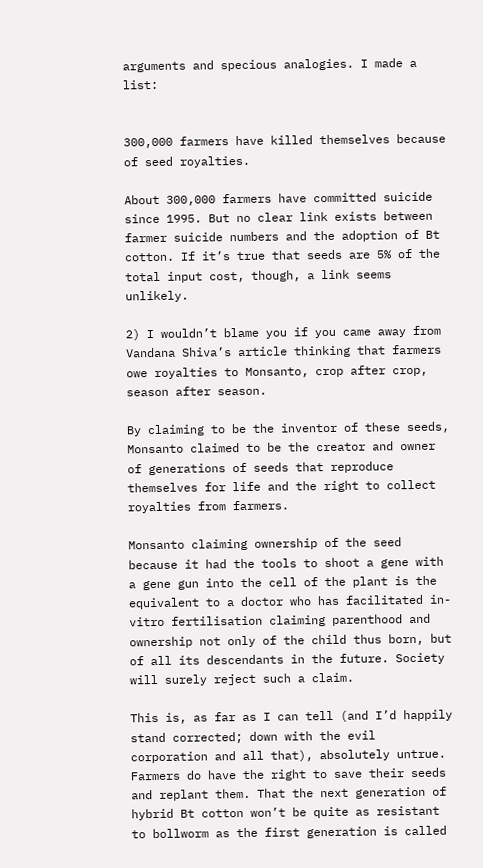arguments and specious analogies. I made a list:


300,000 farmers have killed themselves because of seed royalties.

About 300,000 farmers have committed suicide since 1995. But no clear link exists between farmer suicide numbers and the adoption of Bt cotton. If it’s true that seeds are 5% of the total input cost, though, a link seems unlikely.

2) I wouldn’t blame you if you came away from Vandana Shiva’s article thinking that farmers owe royalties to Monsanto, crop after crop, season after season.

By claiming to be the inventor of these seeds, Monsanto claimed to be the creator and owner of generations of seeds that reproduce themselves for life and the right to collect royalties from farmers.

Monsanto claiming ownership of the seed because it had the tools to shoot a gene with a gene gun into the cell of the plant is the equivalent to a doctor who has facilitated in-vitro fertilisation claiming parenthood and ownership not only of the child thus born, but of all its descendants in the future. Society will surely reject such a claim.

This is, as far as I can tell (and I’d happily stand corrected; down with the evil corporation and all that), absolutely untrue. Farmers do have the right to save their seeds and replant them. That the next generation of hybrid Bt cotton won’t be quite as resistant to bollworm as the first generation is called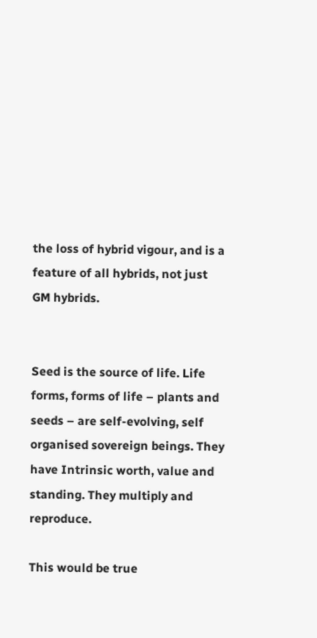the loss of hybrid vigour, and is a feature of all hybrids, not just GM hybrids.


Seed is the source of life. Life forms, forms of life – plants and seeds – are self-evolving, self organised sovereign beings. They have Intrinsic worth, value and standing. They multiply and reproduce.

This would be true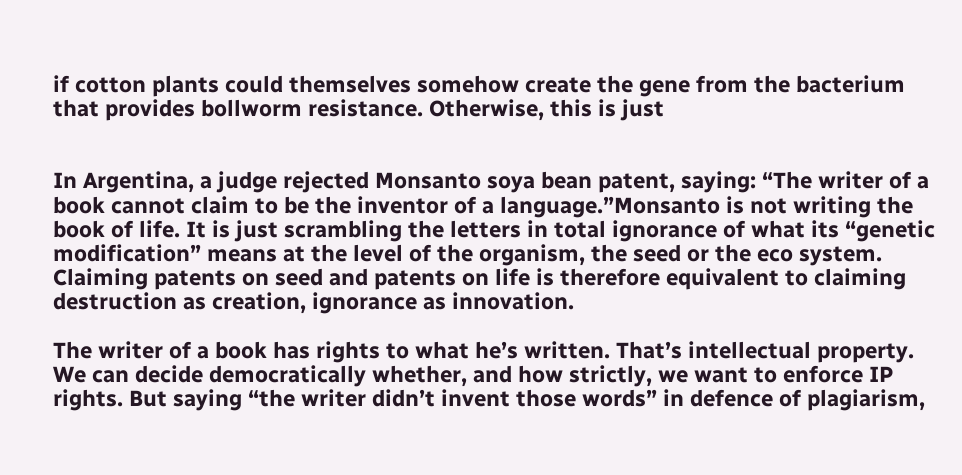if cotton plants could themselves somehow create the gene from the bacterium that provides bollworm resistance. Otherwise, this is just


In Argentina, a judge rejected Monsanto soya bean patent, saying: “The writer of a book cannot claim to be the inventor of a language.”Monsanto is not writing the book of life. It is just scrambling the letters in total ignorance of what its “genetic modification” means at the level of the organism, the seed or the eco system. Claiming patents on seed and patents on life is therefore equivalent to claiming destruction as creation, ignorance as innovation.

The writer of a book has rights to what he’s written. That’s intellectual property. We can decide democratically whether, and how strictly, we want to enforce IP rights. But saying “the writer didn’t invent those words” in defence of plagiarism,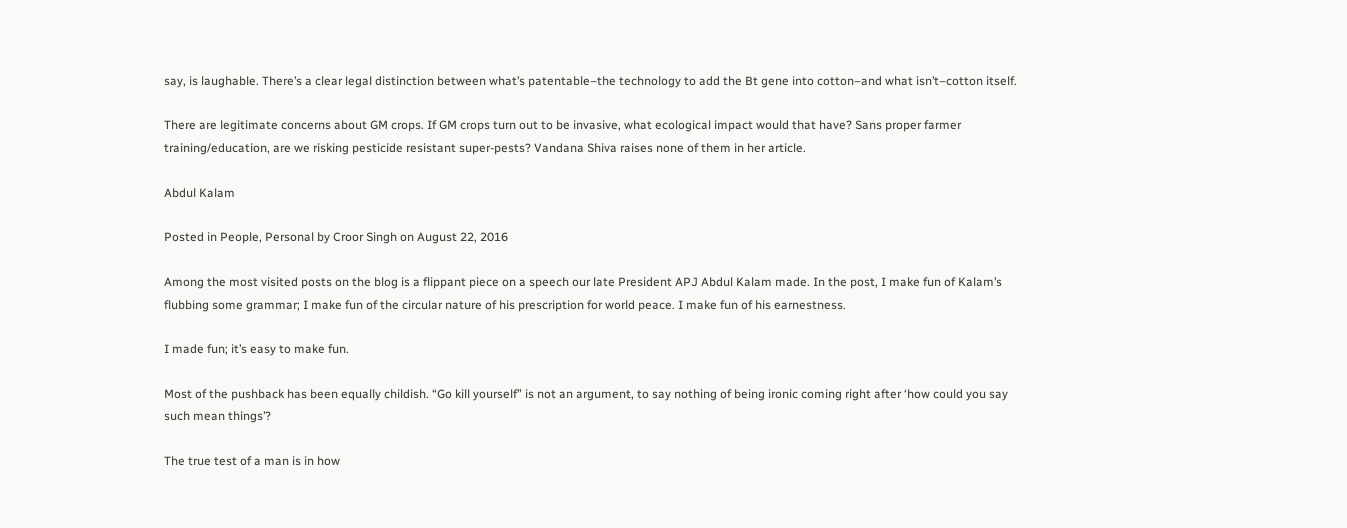say, is laughable. There’s a clear legal distinction between what’s patentable–the technology to add the Bt gene into cotton–and what isn’t–cotton itself.

There are legitimate concerns about GM crops. If GM crops turn out to be invasive, what ecological impact would that have? Sans proper farmer training/education, are we risking pesticide resistant super-pests? Vandana Shiva raises none of them in her article.

Abdul Kalam

Posted in People, Personal by Croor Singh on August 22, 2016

Among the most visited posts on the blog is a flippant piece on a speech our late President APJ Abdul Kalam made. In the post, I make fun of Kalam’s flubbing some grammar; I make fun of the circular nature of his prescription for world peace. I make fun of his earnestness.

I made fun; it’s easy to make fun.

Most of the pushback has been equally childish. “Go kill yourself” is not an argument, to say nothing of being ironic coming right after ‘how could you say such mean things’?

The true test of a man is in how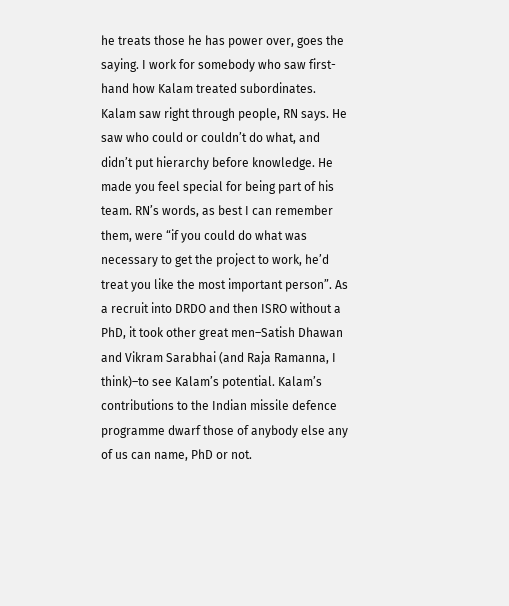he treats those he has power over, goes the saying. I work for somebody who saw first-hand how Kalam treated subordinates. Kalam saw right through people, RN says. He saw who could or couldn’t do what, and didn’t put hierarchy before knowledge. He made you feel special for being part of his team. RN’s words, as best I can remember them, were “if you could do what was necessary to get the project to work, he’d treat you like the most important person”. As a recruit into DRDO and then ISRO without a PhD, it took other great men–Satish Dhawan and Vikram Sarabhai (and Raja Ramanna, I think)–to see Kalam’s potential. Kalam’s contributions to the Indian missile defence programme dwarf those of anybody else any of us can name, PhD or not.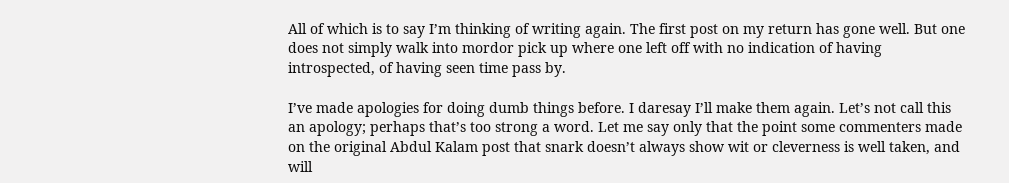All of which is to say I’m thinking of writing again. The first post on my return has gone well. But one does not simply walk into mordor pick up where one left off with no indication of having introspected, of having seen time pass by.

I’ve made apologies for doing dumb things before. I daresay I’ll make them again. Let’s not call this an apology; perhaps that’s too strong a word. Let me say only that the point some commenters made on the original Abdul Kalam post that snark doesn’t always show wit or cleverness is well taken, and will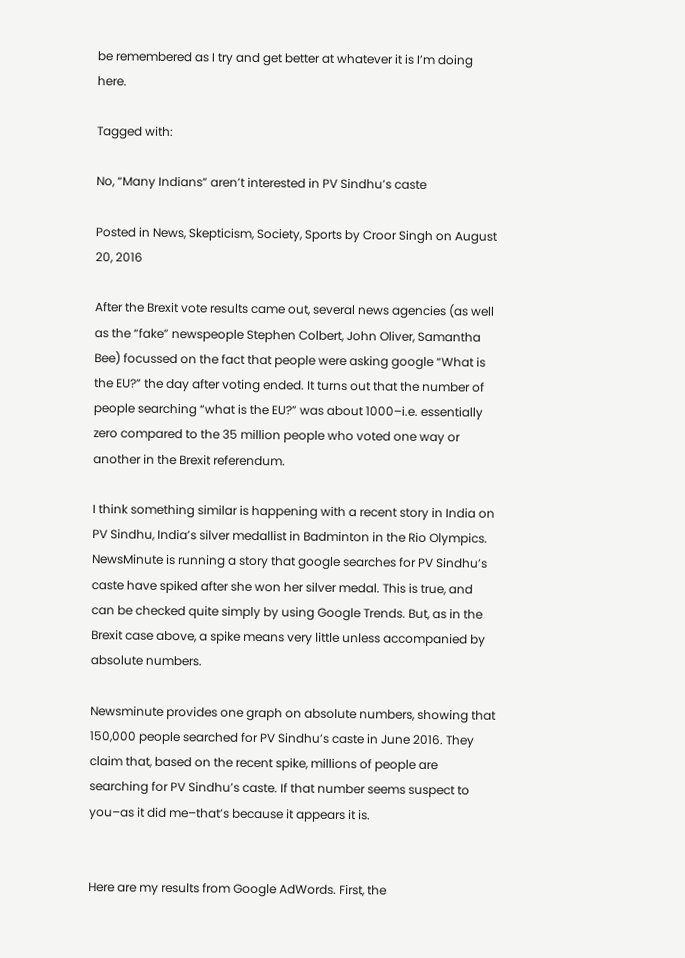be remembered as I try and get better at whatever it is I’m doing here.

Tagged with:

No, “Many Indians” aren’t interested in PV Sindhu’s caste

Posted in News, Skepticism, Society, Sports by Croor Singh on August 20, 2016

After the Brexit vote results came out, several news agencies (as well as the “fake” newspeople Stephen Colbert, John Oliver, Samantha Bee) focussed on the fact that people were asking google “What is the EU?” the day after voting ended. It turns out that the number of people searching “what is the EU?” was about 1000–i.e. essentially zero compared to the 35 million people who voted one way or another in the Brexit referendum.

I think something similar is happening with a recent story in India on PV Sindhu, India’s silver medallist in Badminton in the Rio Olympics. NewsMinute is running a story that google searches for PV Sindhu’s caste have spiked after she won her silver medal. This is true, and can be checked quite simply by using Google Trends. But, as in the Brexit case above, a spike means very little unless accompanied by absolute numbers.

Newsminute provides one graph on absolute numbers, showing that 150,000 people searched for PV Sindhu’s caste in June 2016. They claim that, based on the recent spike, millions of people are searching for PV Sindhu’s caste. If that number seems suspect to you–as it did me–that’s because it appears it is.


Here are my results from Google AdWords. First, the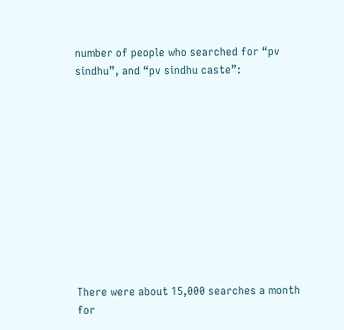number of people who searched for “pv sindhu”, and “pv sindhu caste”:











There were about 15,000 searches a month for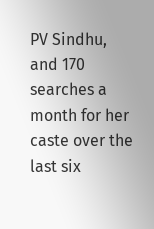PV Sindhu, and 170 searches a month for her caste over the last six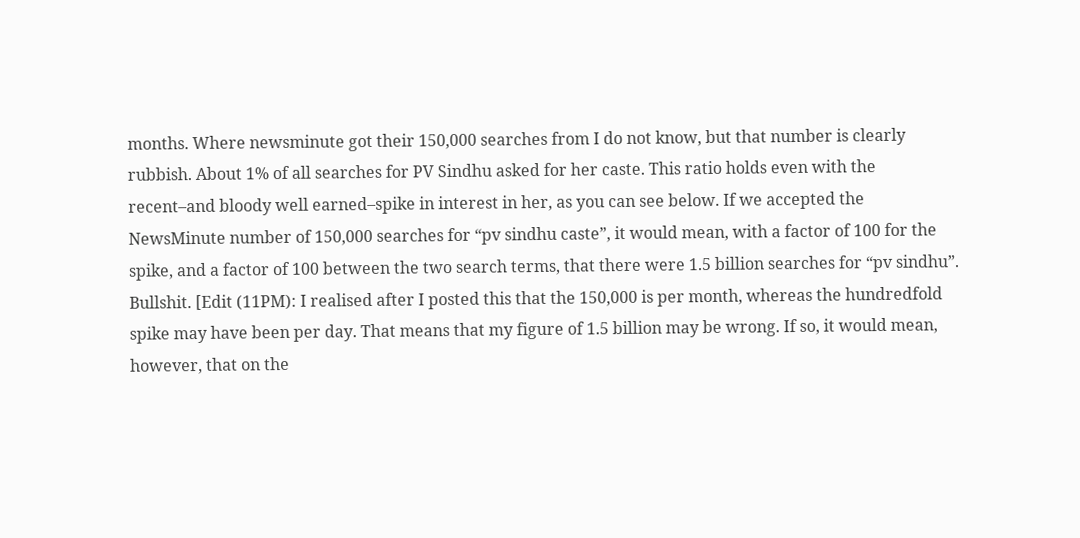months. Where newsminute got their 150,000 searches from I do not know, but that number is clearly rubbish. About 1% of all searches for PV Sindhu asked for her caste. This ratio holds even with the recent–and bloody well earned–spike in interest in her, as you can see below. If we accepted the NewsMinute number of 150,000 searches for “pv sindhu caste”, it would mean, with a factor of 100 for the spike, and a factor of 100 between the two search terms, that there were 1.5 billion searches for “pv sindhu”. Bullshit. [Edit (11PM): I realised after I posted this that the 150,000 is per month, whereas the hundredfold spike may have been per day. That means that my figure of 1.5 billion may be wrong. If so, it would mean, however, that on the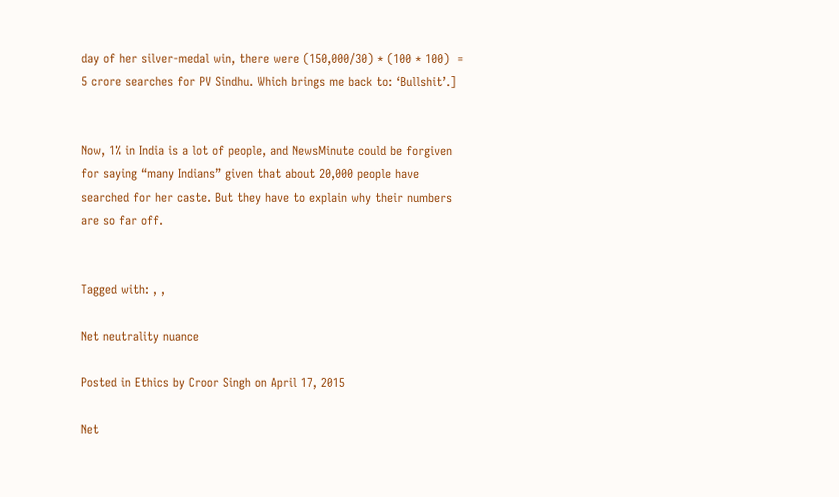day of her silver-medal win, there were (150,000/30) * (100 * 100)  = 5 crore searches for PV Sindhu. Which brings me back to: ‘Bullshit’.]


Now, 1% in India is a lot of people, and NewsMinute could be forgiven for saying “many Indians” given that about 20,000 people have searched for her caste. But they have to explain why their numbers are so far off.


Tagged with: , ,

Net neutrality nuance

Posted in Ethics by Croor Singh on April 17, 2015

Net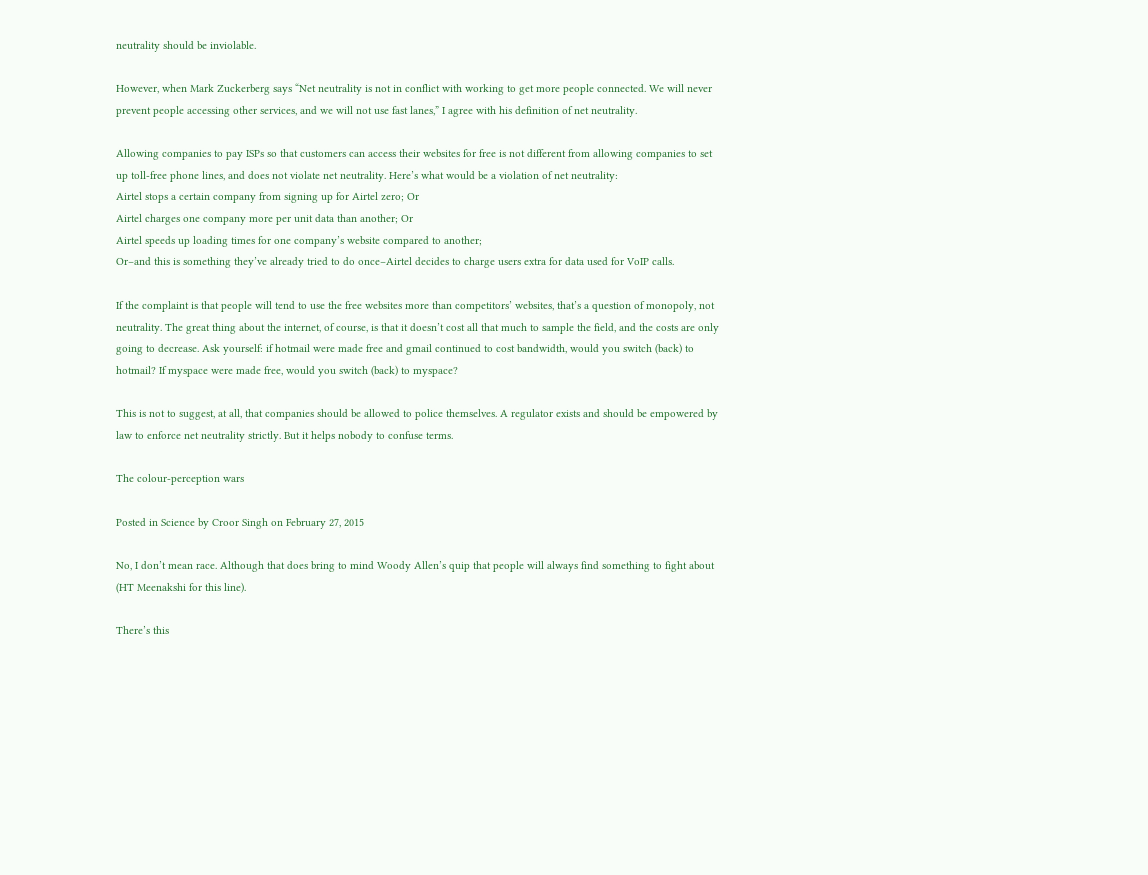neutrality should be inviolable.

However, when Mark Zuckerberg says “Net neutrality is not in conflict with working to get more people connected. We will never prevent people accessing other services, and we will not use fast lanes,” I agree with his definition of net neutrality.

Allowing companies to pay ISPs so that customers can access their websites for free is not different from allowing companies to set up toll-free phone lines, and does not violate net neutrality. Here’s what would be a violation of net neutrality:
Airtel stops a certain company from signing up for Airtel zero; Or
Airtel charges one company more per unit data than another; Or
Airtel speeds up loading times for one company’s website compared to another;
Or–and this is something they’ve already tried to do once–Airtel decides to charge users extra for data used for VoIP calls.

If the complaint is that people will tend to use the free websites more than competitors’ websites, that’s a question of monopoly, not neutrality. The great thing about the internet, of course, is that it doesn’t cost all that much to sample the field, and the costs are only going to decrease. Ask yourself: if hotmail were made free and gmail continued to cost bandwidth, would you switch (back) to hotmail? If myspace were made free, would you switch (back) to myspace?

This is not to suggest, at all, that companies should be allowed to police themselves. A regulator exists and should be empowered by law to enforce net neutrality strictly. But it helps nobody to confuse terms.

The colour-perception wars

Posted in Science by Croor Singh on February 27, 2015

No, I don’t mean race. Although that does bring to mind Woody Allen’s quip that people will always find something to fight about (HT Meenakshi for this line).

There’s this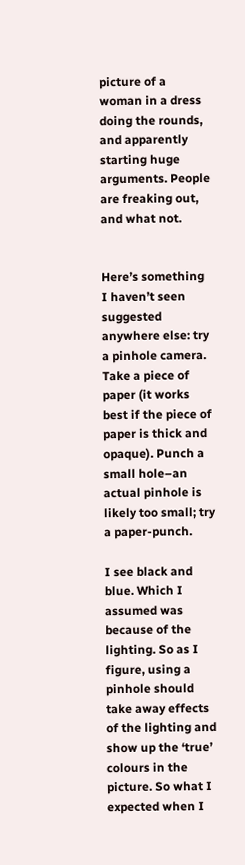picture of a woman in a dress doing the rounds, and apparently starting huge arguments. People are freaking out, and what not.


Here’s something I haven’t seen suggested anywhere else: try a pinhole camera. Take a piece of paper (it works best if the piece of paper is thick and opaque). Punch a small hole–an actual pinhole is likely too small; try a paper-punch.

I see black and blue. Which I assumed was because of the lighting. So as I figure, using a pinhole should take away effects of the lighting and show up the ‘true’ colours in the picture. So what I expected when I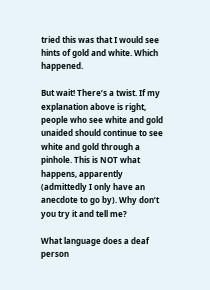tried this was that I would see hints of gold and white. Which happened.

But wait! There’s a twist. If my explanation above is right, people who see white and gold unaided should continue to see white and gold through a pinhole. This is NOT what happens, apparently (admittedly I only have an anecdote to go by). Why don’t you try it and tell me?

What language does a deaf person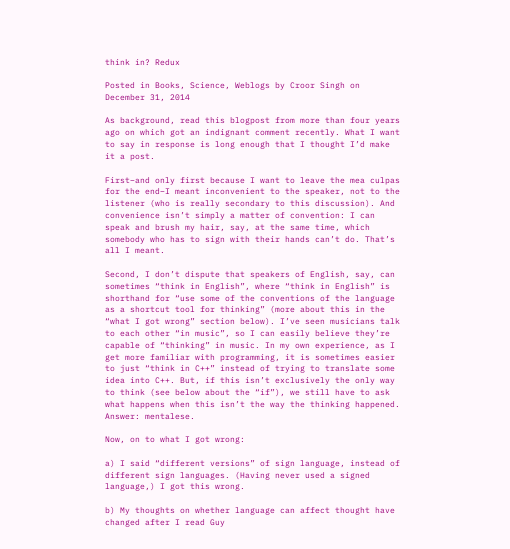think in? Redux

Posted in Books, Science, Weblogs by Croor Singh on December 31, 2014

As background, read this blogpost from more than four years ago on which got an indignant comment recently. What I want to say in response is long enough that I thought I’d make it a post.

First–and only first because I want to leave the mea culpas for the end–I meant inconvenient to the speaker, not to the listener (who is really secondary to this discussion). And convenience isn’t simply a matter of convention: I can speak and brush my hair, say, at the same time, which somebody who has to sign with their hands can’t do. That’s all I meant.

Second, I don’t dispute that speakers of English, say, can sometimes “think in English”, where “think in English” is shorthand for “use some of the conventions of the language as a shortcut tool for thinking” (more about this in the “what I got wrong” section below). I’ve seen musicians talk to each other “in music”, so I can easily believe they’re capable of “thinking” in music. In my own experience, as I get more familiar with programming, it is sometimes easier to just “think in C++” instead of trying to translate some idea into C++. But, if this isn’t exclusively the only way to think (see below about the “if”), we still have to ask what happens when this isn’t the way the thinking happened. Answer: mentalese.

Now, on to what I got wrong:

a) I said “different versions” of sign language, instead of different sign languages. (Having never used a signed language,) I got this wrong.

b) My thoughts on whether language can affect thought have changed after I read Guy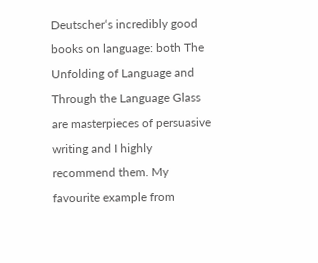Deutscher‘s incredibly good books on language: both The Unfolding of Language and Through the Language Glass are masterpieces of persuasive writing and I highly recommend them. My favourite example from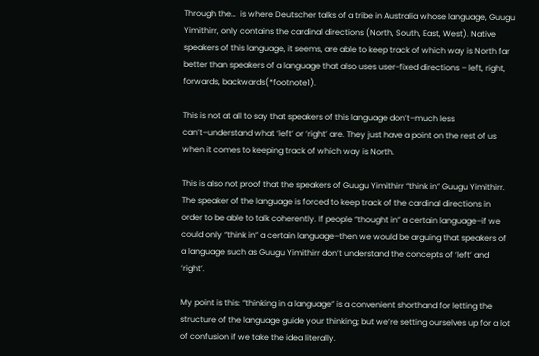Through the…  is where Deutscher talks of a tribe in Australia whose language, Guugu Yimithirr, only contains the cardinal directions (North, South, East, West). Native speakers of this language, it seems, are able to keep track of which way is North far better than speakers of a language that also uses user-fixed directions – left, right, forwards, backwards(*footnote1).

This is not at all to say that speakers of this language don’t–much less can’t–understand what ‘left’ or ‘right’ are. They just have a point on the rest of us when it comes to keeping track of which way is North.

This is also not proof that the speakers of Guugu Yimithirr “think in” Guugu Yimithirr. The speaker of the language is forced to keep track of the cardinal directions in order to be able to talk coherently. If people “thought in” a certain language–if we could only “think in” a certain language–then we would be arguing that speakers of a language such as Guugu Yimithirr don’t understand the concepts of ‘left’ and ‘right’.

My point is this: “thinking in a language” is a convenient shorthand for letting the structure of the language guide your thinking; but we’re setting ourselves up for a lot of confusion if we take the idea literally.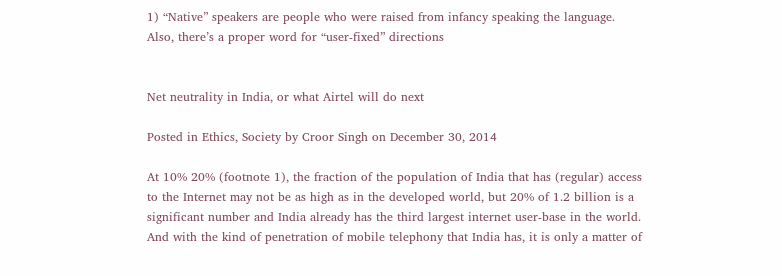1) “Native” speakers are people who were raised from infancy speaking the language. Also, there’s a proper word for “user-fixed” directions


Net neutrality in India, or what Airtel will do next

Posted in Ethics, Society by Croor Singh on December 30, 2014

At 10% 20% (footnote 1), the fraction of the population of India that has (regular) access to the Internet may not be as high as in the developed world, but 20% of 1.2 billion is a significant number and India already has the third largest internet user-base in the world. And with the kind of penetration of mobile telephony that India has, it is only a matter of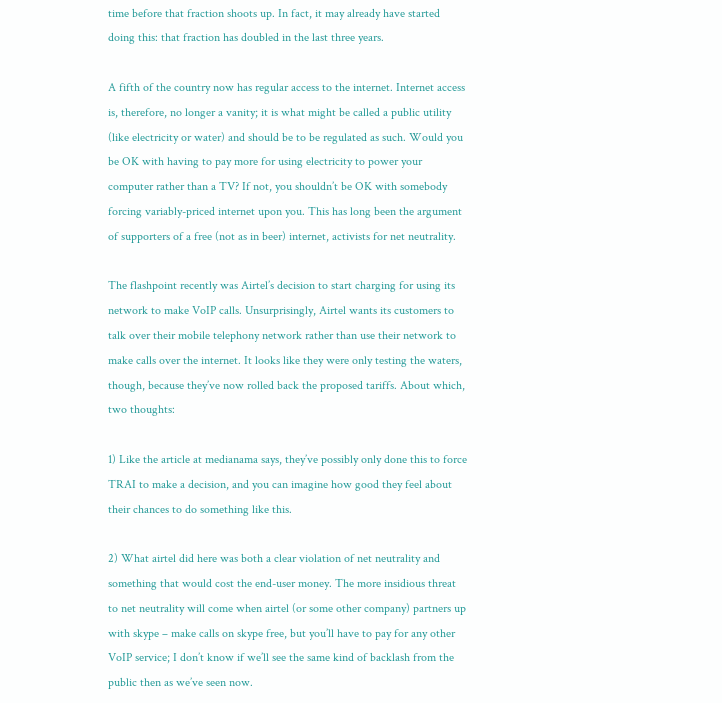time before that fraction shoots up. In fact, it may already have started doing this: that fraction has doubled in the last three years.

A fifth of the country now has regular access to the internet. Internet access is, therefore, no longer a vanity; it is what might be called a public utility (like electricity or water) and should be to be regulated as such. Would you be OK with having to pay more for using electricity to power your computer rather than a TV? If not, you shouldn’t be OK with somebody forcing variably-priced internet upon you. This has long been the argument of supporters of a free (not as in beer) internet, activists for net neutrality.

The flashpoint recently was Airtel’s decision to start charging for using its network to make VoIP calls. Unsurprisingly, Airtel wants its customers to talk over their mobile telephony network rather than use their network to make calls over the internet. It looks like they were only testing the waters, though, because they’ve now rolled back the proposed tariffs. About which, two thoughts:

1) Like the article at medianama says, they’ve possibly only done this to force TRAI to make a decision, and you can imagine how good they feel about their chances to do something like this.

2) What airtel did here was both a clear violation of net neutrality and something that would cost the end-user money. The more insidious threat to net neutrality will come when airtel (or some other company) partners up with skype – make calls on skype free, but you’ll have to pay for any other VoIP service; I don’t know if we’ll see the same kind of backlash from the public then as we’ve seen now.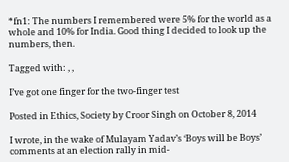*fn1: The numbers I remembered were 5% for the world as a whole and 10% for India. Good thing I decided to look up the numbers, then.

Tagged with: , ,

I’ve got one finger for the two-finger test

Posted in Ethics, Society by Croor Singh on October 8, 2014

I wrote, in the wake of Mulayam Yadav’s ‘Boys will be Boys’ comments at an election rally in mid-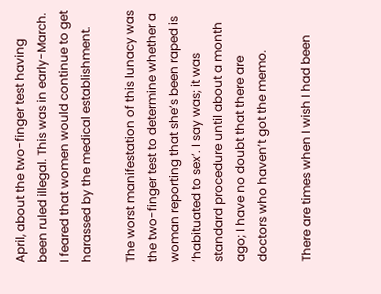April, about the two-finger test having been ruled illegal. This was in early-March. I feared that women would continue to get harassed by the medical establishment.

The worst manifestation of this lunacy was the two-finger test to determine whether a woman reporting that she’s been raped is ‘habituated to sex’. I say was; it was standard procedure until about a month ago; I have no doubt that there are doctors who haven’t got the memo.

There are times when I wish I had been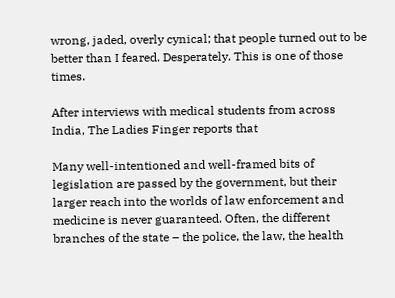wrong, jaded, overly cynical; that people turned out to be better than I feared. Desperately. This is one of those times.

After interviews with medical students from across India, The Ladies Finger reports that

Many well-intentioned and well-framed bits of legislation are passed by the government, but their larger reach into the worlds of law enforcement and medicine is never guaranteed. Often, the different branches of the state – the police, the law, the health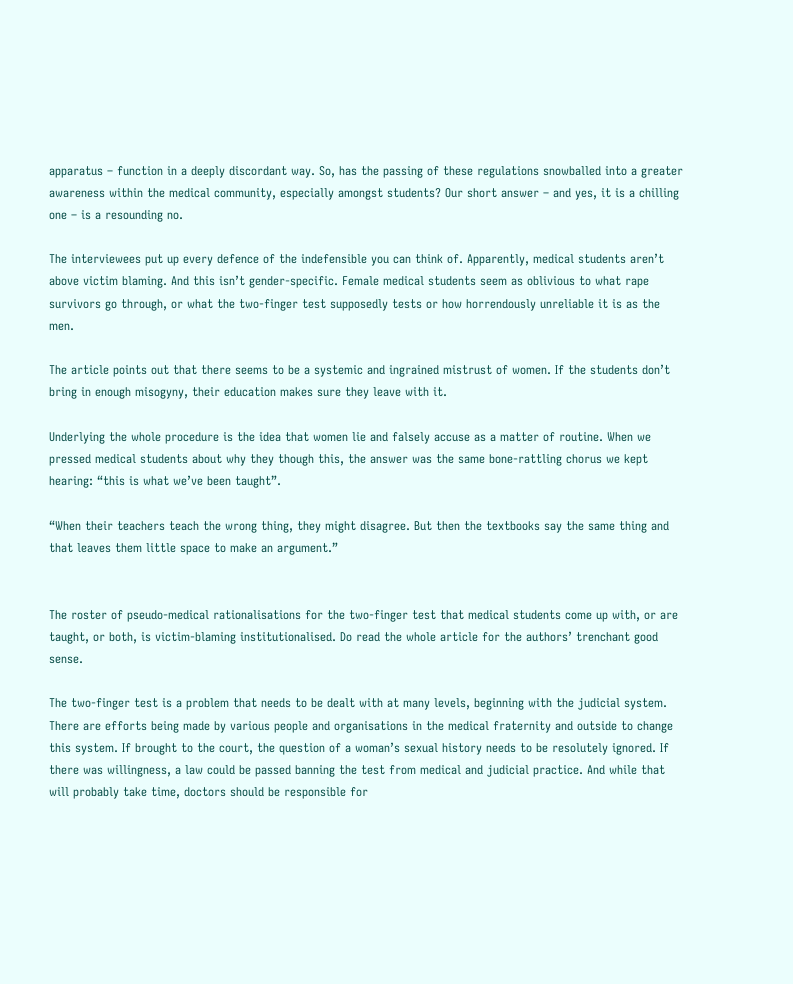apparatus – function in a deeply discordant way. So, has the passing of these regulations snowballed into a greater awareness within the medical community, especially amongst students? Our short answer – and yes, it is a chilling one – is a resounding no.

The interviewees put up every defence of the indefensible you can think of. Apparently, medical students aren’t above victim blaming. And this isn’t gender-specific. Female medical students seem as oblivious to what rape survivors go through, or what the two-finger test supposedly tests or how horrendously unreliable it is as the men.

The article points out that there seems to be a systemic and ingrained mistrust of women. If the students don’t bring in enough misogyny, their education makes sure they leave with it.

Underlying the whole procedure is the idea that women lie and falsely accuse as a matter of routine. When we pressed medical students about why they though this, the answer was the same bone-rattling chorus we kept hearing: “this is what we’ve been taught”.

“When their teachers teach the wrong thing, they might disagree. But then the textbooks say the same thing and that leaves them little space to make an argument.”


The roster of pseudo-medical rationalisations for the two-finger test that medical students come up with, or are taught, or both, is victim-blaming institutionalised. Do read the whole article for the authors’ trenchant good sense.

The two-finger test is a problem that needs to be dealt with at many levels, beginning with the judicial system. There are efforts being made by various people and organisations in the medical fraternity and outside to change this system. If brought to the court, the question of a woman’s sexual history needs to be resolutely ignored. If there was willingness, a law could be passed banning the test from medical and judicial practice. And while that will probably take time, doctors should be responsible for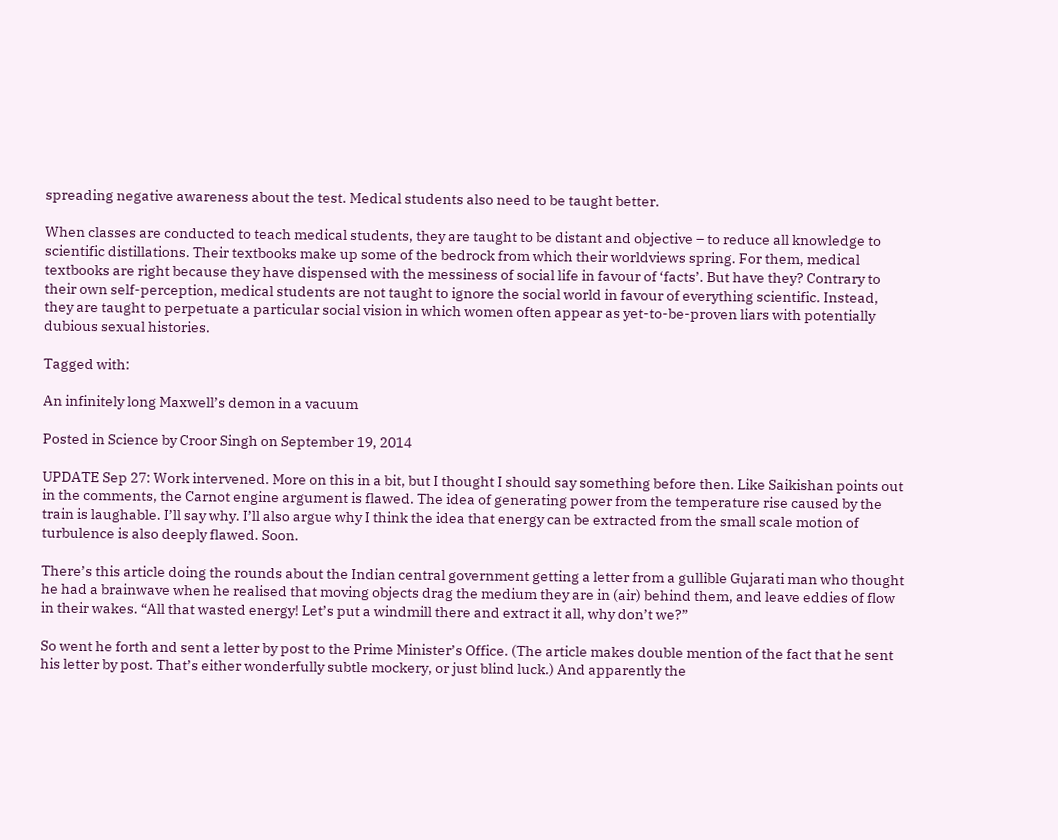spreading negative awareness about the test. Medical students also need to be taught better.

When classes are conducted to teach medical students, they are taught to be distant and objective – to reduce all knowledge to scientific distillations. Their textbooks make up some of the bedrock from which their worldviews spring. For them, medical textbooks are right because they have dispensed with the messiness of social life in favour of ‘facts’. But have they? Contrary to their own self-perception, medical students are not taught to ignore the social world in favour of everything scientific. Instead, they are taught to perpetuate a particular social vision in which women often appear as yet-to-be-proven liars with potentially dubious sexual histories.

Tagged with:

An infinitely long Maxwell’s demon in a vacuum

Posted in Science by Croor Singh on September 19, 2014

UPDATE Sep 27: Work intervened. More on this in a bit, but I thought I should say something before then. Like Saikishan points out in the comments, the Carnot engine argument is flawed. The idea of generating power from the temperature rise caused by the train is laughable. I’ll say why. I’ll also argue why I think the idea that energy can be extracted from the small scale motion of turbulence is also deeply flawed. Soon.

There’s this article doing the rounds about the Indian central government getting a letter from a gullible Gujarati man who thought he had a brainwave when he realised that moving objects drag the medium they are in (air) behind them, and leave eddies of flow in their wakes. “All that wasted energy! Let’s put a windmill there and extract it all, why don’t we?”

So went he forth and sent a letter by post to the Prime Minister’s Office. (The article makes double mention of the fact that he sent his letter by post. That’s either wonderfully subtle mockery, or just blind luck.) And apparently the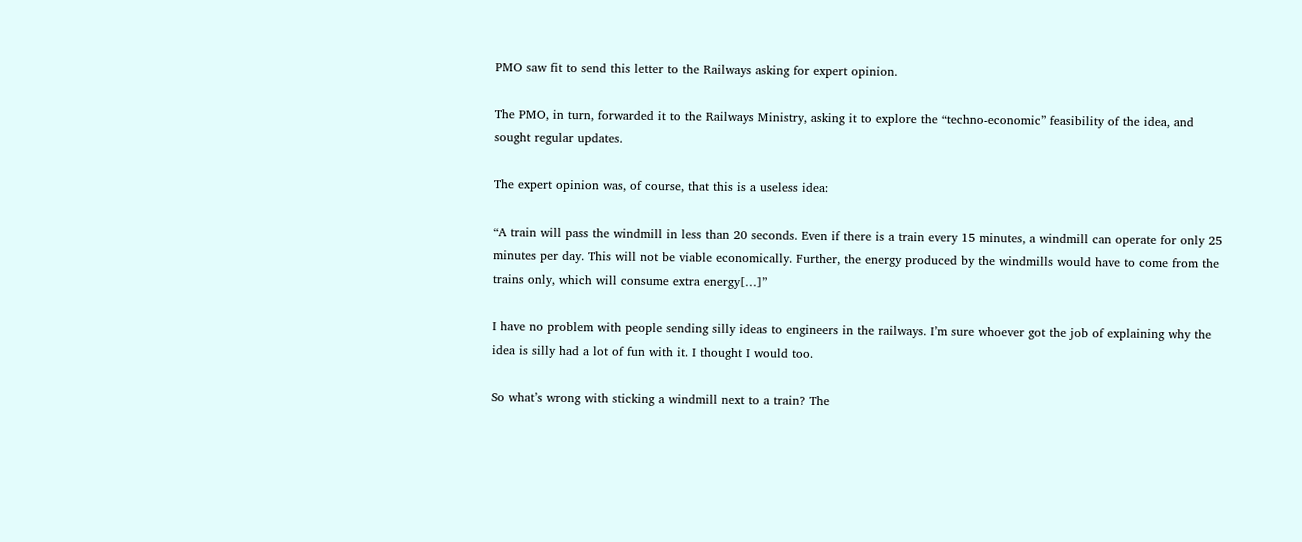PMO saw fit to send this letter to the Railways asking for expert opinion.

The PMO, in turn, forwarded it to the Railways Ministry, asking it to explore the “techno-economic” feasibility of the idea, and sought regular updates.

The expert opinion was, of course, that this is a useless idea:

“A train will pass the windmill in less than 20 seconds. Even if there is a train every 15 minutes, a windmill can operate for only 25 minutes per day. This will not be viable economically. Further, the energy produced by the windmills would have to come from the trains only, which will consume extra energy[…]”

I have no problem with people sending silly ideas to engineers in the railways. I’m sure whoever got the job of explaining why the idea is silly had a lot of fun with it. I thought I would too.

So what’s wrong with sticking a windmill next to a train? The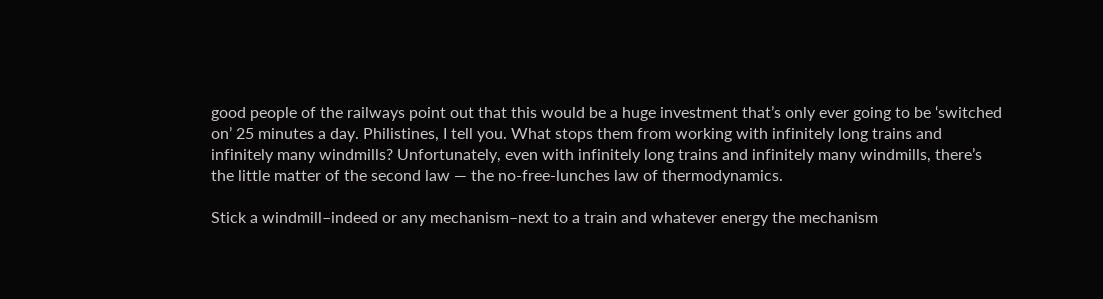good people of the railways point out that this would be a huge investment that’s only ever going to be ‘switched on’ 25 minutes a day. Philistines, I tell you. What stops them from working with infinitely long trains and infinitely many windmills? Unfortunately, even with infinitely long trains and infinitely many windmills, there’s the little matter of the second law — the no-free-lunches law of thermodynamics.

Stick a windmill–indeed or any mechanism–next to a train and whatever energy the mechanism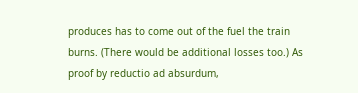produces has to come out of the fuel the train burns. (There would be additional losses too.) As proof by reductio ad absurdum,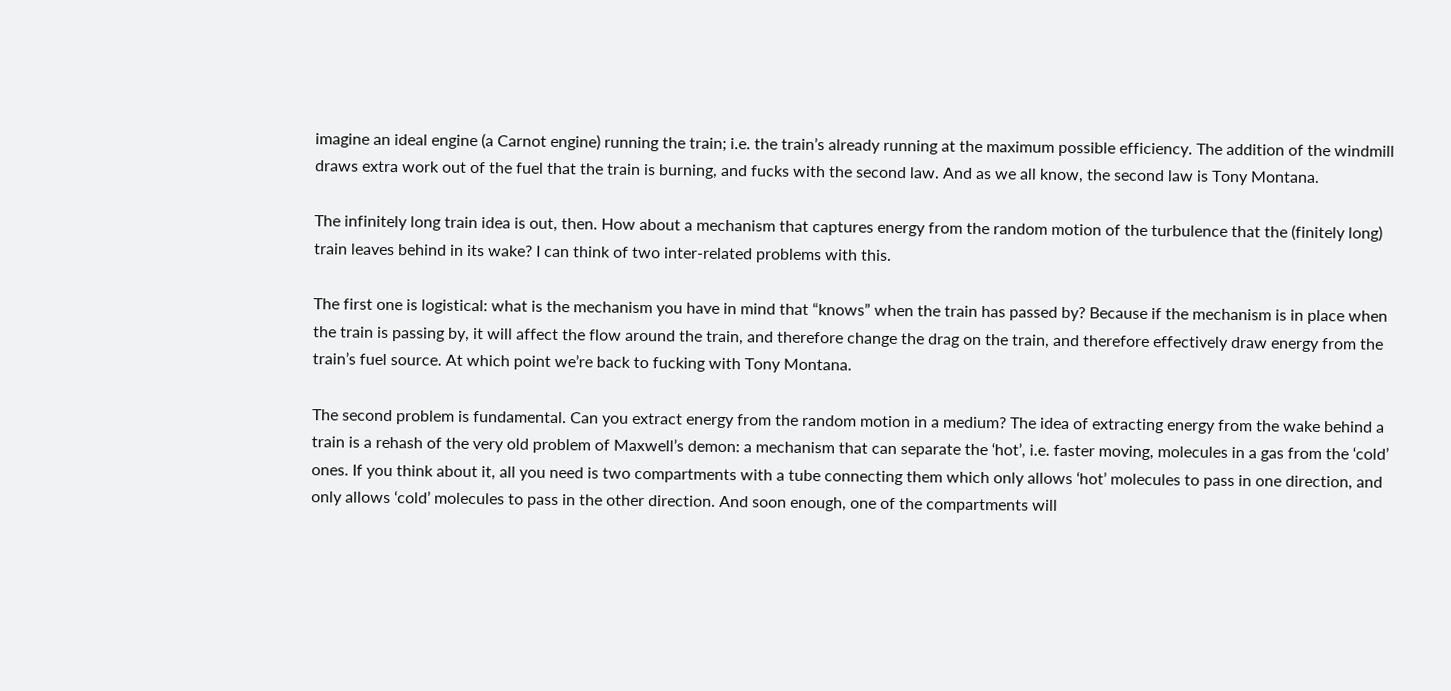imagine an ideal engine (a Carnot engine) running the train; i.e. the train’s already running at the maximum possible efficiency. The addition of the windmill draws extra work out of the fuel that the train is burning, and fucks with the second law. And as we all know, the second law is Tony Montana.

The infinitely long train idea is out, then. How about a mechanism that captures energy from the random motion of the turbulence that the (finitely long) train leaves behind in its wake? I can think of two inter-related problems with this.

The first one is logistical: what is the mechanism you have in mind that “knows” when the train has passed by? Because if the mechanism is in place when the train is passing by, it will affect the flow around the train, and therefore change the drag on the train, and therefore effectively draw energy from the train’s fuel source. At which point we’re back to fucking with Tony Montana.

The second problem is fundamental. Can you extract energy from the random motion in a medium? The idea of extracting energy from the wake behind a train is a rehash of the very old problem of Maxwell’s demon: a mechanism that can separate the ‘hot’, i.e. faster moving, molecules in a gas from the ‘cold’ ones. If you think about it, all you need is two compartments with a tube connecting them which only allows ‘hot’ molecules to pass in one direction, and only allows ‘cold’ molecules to pass in the other direction. And soon enough, one of the compartments will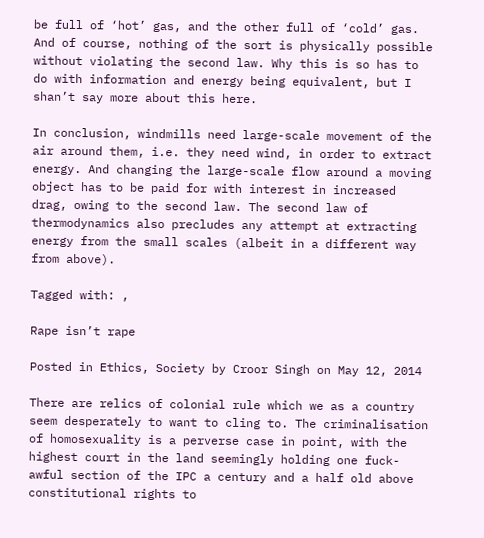be full of ‘hot’ gas, and the other full of ‘cold’ gas. And of course, nothing of the sort is physically possible without violating the second law. Why this is so has to do with information and energy being equivalent, but I shan’t say more about this here.

In conclusion, windmills need large-scale movement of the air around them, i.e. they need wind, in order to extract energy. And changing the large-scale flow around a moving object has to be paid for with interest in increased drag, owing to the second law. The second law of thermodynamics also precludes any attempt at extracting energy from the small scales (albeit in a different way from above).

Tagged with: ,

Rape isn’t rape

Posted in Ethics, Society by Croor Singh on May 12, 2014

There are relics of colonial rule which we as a country seem desperately to want to cling to. The criminalisation of homosexuality is a perverse case in point, with the highest court in the land seemingly holding one fuck-awful section of the IPC a century and a half old above constitutional rights to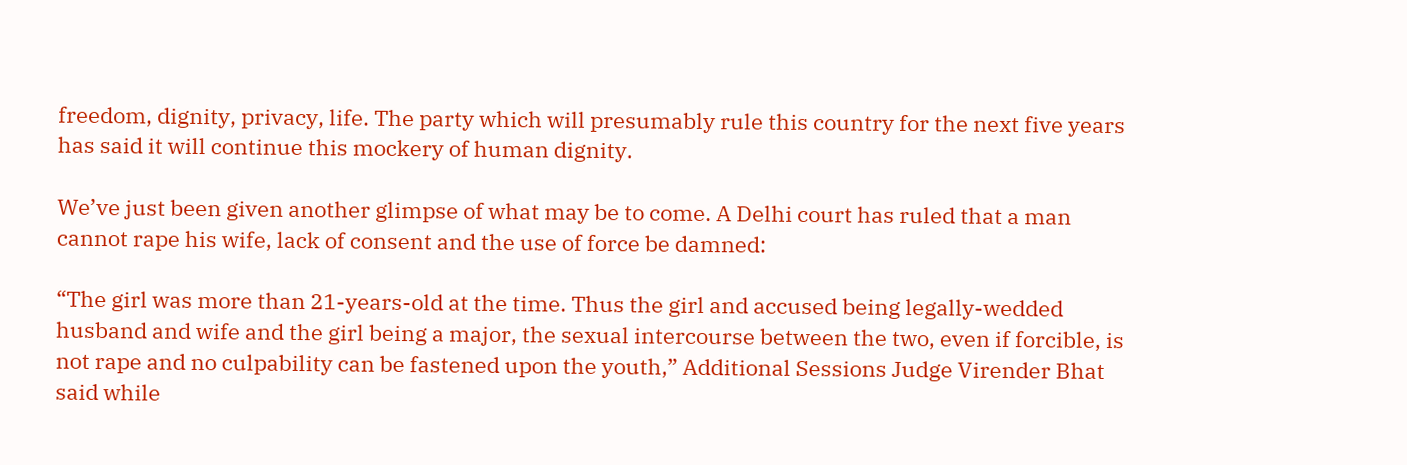freedom, dignity, privacy, life. The party which will presumably rule this country for the next five years has said it will continue this mockery of human dignity.

We’ve just been given another glimpse of what may be to come. A Delhi court has ruled that a man cannot rape his wife, lack of consent and the use of force be damned:

“The girl was more than 21-years-old at the time. Thus the girl and accused being legally-wedded husband and wife and the girl being a major, the sexual intercourse between the two, even if forcible, is not rape and no culpability can be fastened upon the youth,” Additional Sessions Judge Virender Bhat said while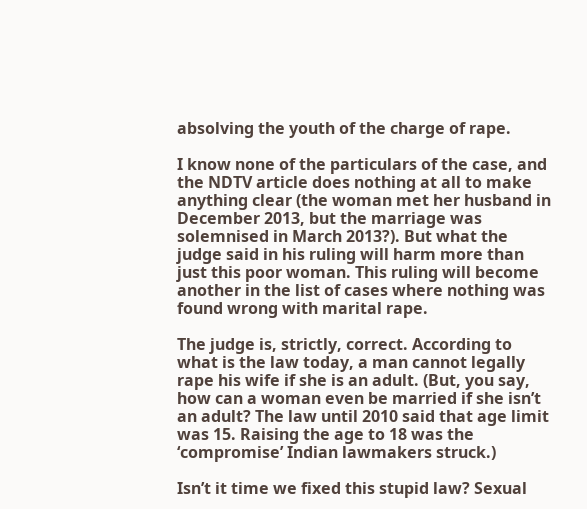absolving the youth of the charge of rape.

I know none of the particulars of the case, and the NDTV article does nothing at all to make anything clear (the woman met her husband in December 2013, but the marriage was solemnised in March 2013?). But what the judge said in his ruling will harm more than just this poor woman. This ruling will become another in the list of cases where nothing was found wrong with marital rape.

The judge is, strictly, correct. According to what is the law today, a man cannot legally rape his wife if she is an adult. (But, you say, how can a woman even be married if she isn’t an adult? The law until 2010 said that age limit was 15. Raising the age to 18 was the ‘compromise’ Indian lawmakers struck.)

Isn’t it time we fixed this stupid law? Sexual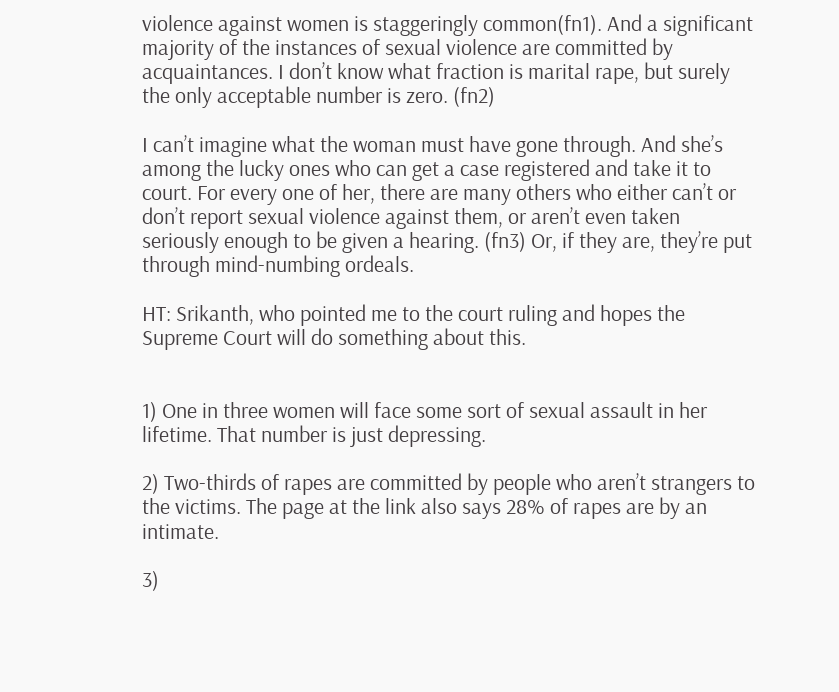violence against women is staggeringly common(fn1). And a significant majority of the instances of sexual violence are committed by acquaintances. I don’t know what fraction is marital rape, but surely the only acceptable number is zero. (fn2)

I can’t imagine what the woman must have gone through. And she’s among the lucky ones who can get a case registered and take it to court. For every one of her, there are many others who either can’t or don’t report sexual violence against them, or aren’t even taken seriously enough to be given a hearing. (fn3) Or, if they are, they’re put through mind-numbing ordeals.

HT: Srikanth, who pointed me to the court ruling and hopes the Supreme Court will do something about this.


1) One in three women will face some sort of sexual assault in her lifetime. That number is just depressing.

2) Two-thirds of rapes are committed by people who aren’t strangers to the victims. The page at the link also says 28% of rapes are by an intimate.

3)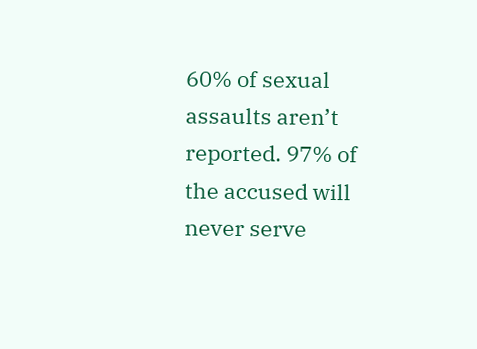60% of sexual assaults aren’t reported. 97% of the accused will never serve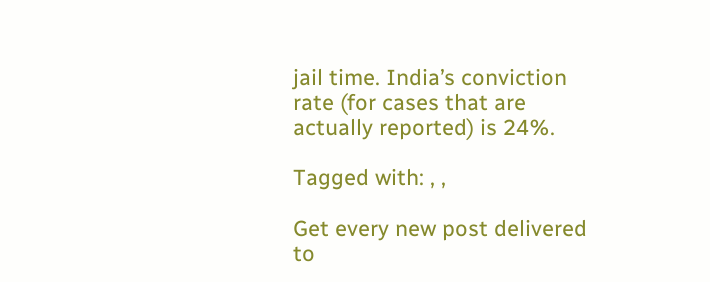jail time. India’s conviction rate (for cases that are actually reported) is 24%.

Tagged with: , ,

Get every new post delivered to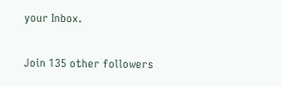your Inbox.

Join 135 other followers